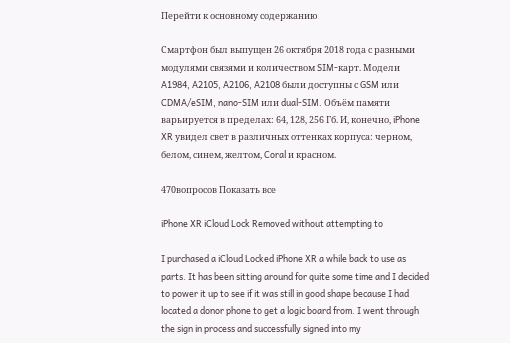Перейти к основному содержанию

Смартфон был выпущен 26 октября 2018 года с разными модулями связями и количеством SIM-карт. Модели A1984, A2105, A2106, A2108 были доступны с GSM или CDMA/eSIM, nano-SIM или dual-SIM. Объём памяти варьируется в пределах: 64, 128, 256 Гб. И, конечно, iPhone XR увидел свет в различных оттенках корпуса: черном, белом, синем, желтом, Coral и красном.

470вопросов Показать все

iPhone XR iCloud Lock Removed without attempting to

I purchased a iCloud Locked iPhone XR a while back to use as parts. It has been sitting around for quite some time and I decided to power it up to see if it was still in good shape because I had located a donor phone to get a logic board from. I went through the sign in process and successfully signed into my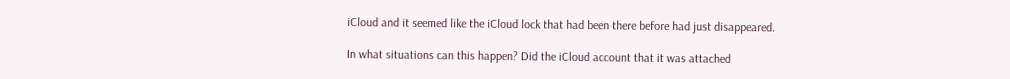iCloud and it seemed like the iCloud lock that had been there before had just disappeared.

In what situations can this happen? Did the iCloud account that it was attached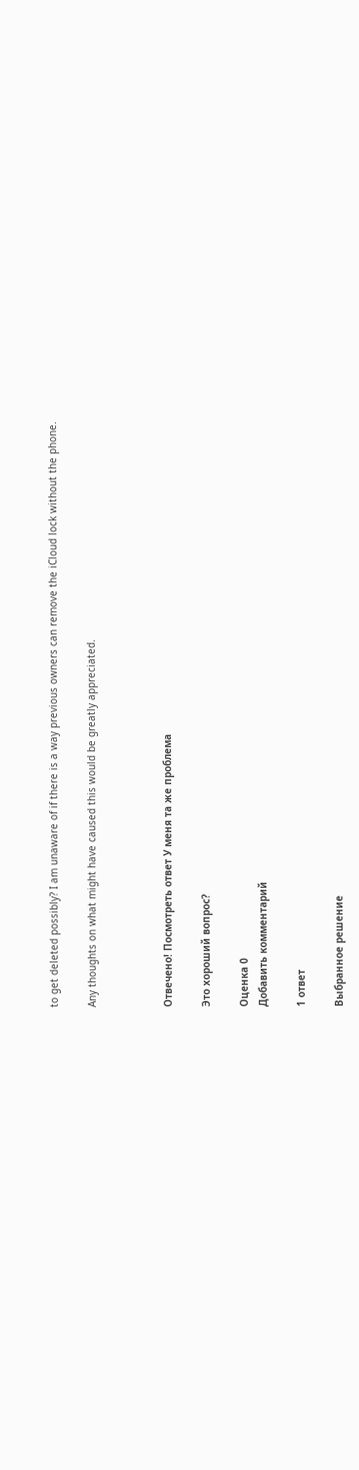to get deleted possibly? I am unaware of if there is a way previous owners can remove the iCloud lock without the phone.

Any thoughts on what might have caused this would be greatly appreciated.



Отвечено! Посмотреть ответ У меня та же проблема

Это хороший вопрос?

Оценка 0
Добавить комментарий

1 ответ

Выбранное решение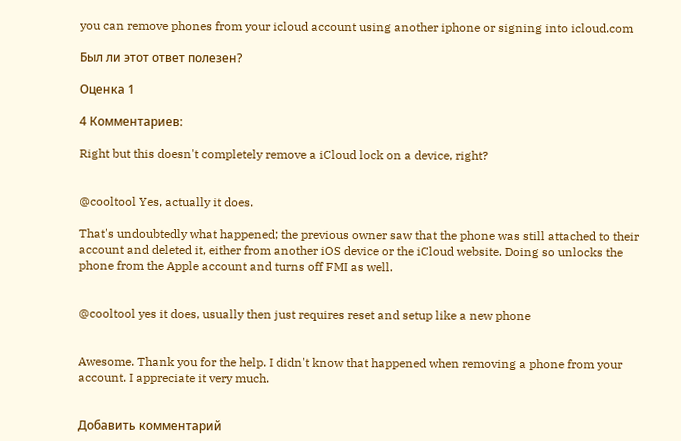you can remove phones from your icloud account using another iphone or signing into icloud.com

Был ли этот ответ полезен?

Оценка 1

4 Комментариев:

Right but this doesn't completely remove a iCloud lock on a device, right?


@cooltool Yes, actually it does.

That's undoubtedly what happened; the previous owner saw that the phone was still attached to their account and deleted it, either from another iOS device or the iCloud website. Doing so unlocks the phone from the Apple account and turns off FMI as well.


@cooltool yes it does, usually then just requires reset and setup like a new phone


Awesome. Thank you for the help. I didn't know that happened when removing a phone from your account. I appreciate it very much.


Добавить комментарий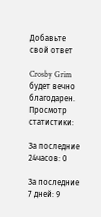Добавьте свой ответ

Crosby Grim будет вечно благодарен.
Просмотр статистики:

За последние 24часов: 0

За последние 7 дней: 9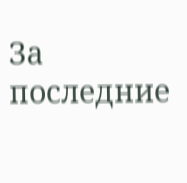За последние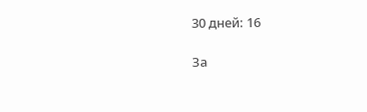30 дней: 16

За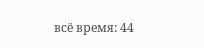всё время: 44